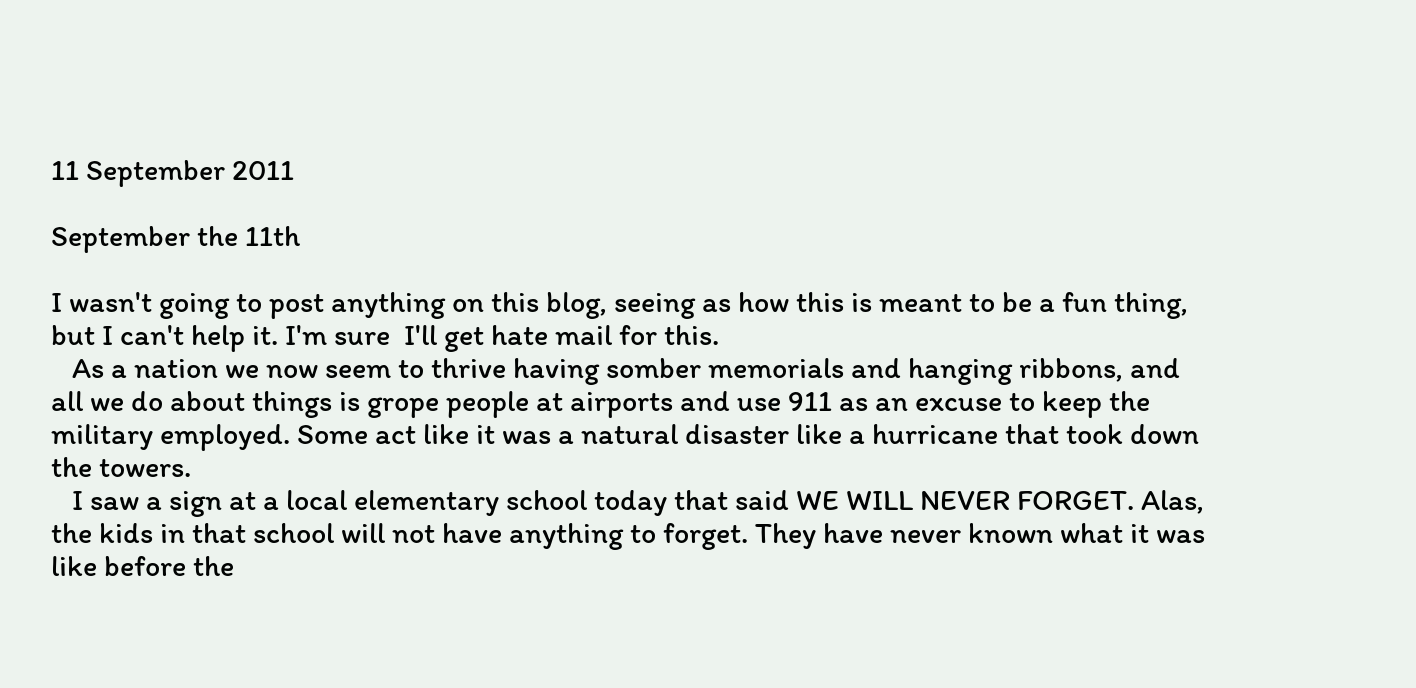11 September 2011

September the 11th

I wasn't going to post anything on this blog, seeing as how this is meant to be a fun thing, but I can't help it. I'm sure  I'll get hate mail for this.
   As a nation we now seem to thrive having somber memorials and hanging ribbons, and all we do about things is grope people at airports and use 911 as an excuse to keep the military employed. Some act like it was a natural disaster like a hurricane that took down the towers.
   I saw a sign at a local elementary school today that said WE WILL NEVER FORGET. Alas, the kids in that school will not have anything to forget. They have never known what it was like before the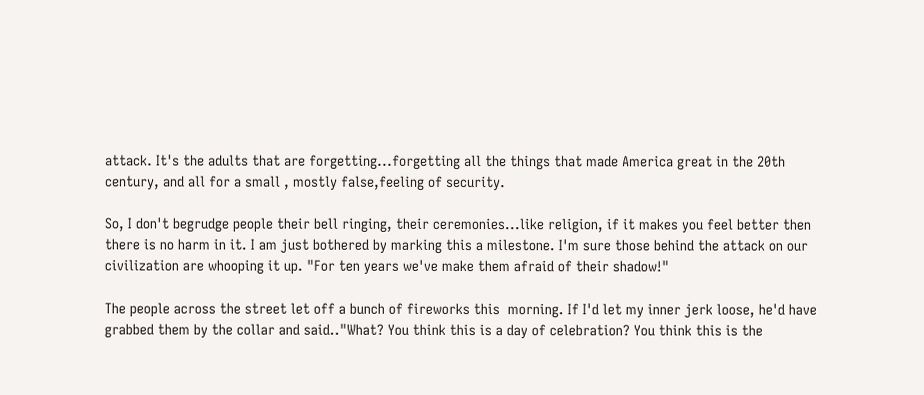attack. It's the adults that are forgetting...forgetting all the things that made America great in the 20th century, and all for a small , mostly false,feeling of security.

So, I don't begrudge people their bell ringing, their ceremonies...like religion, if it makes you feel better then there is no harm in it. I am just bothered by marking this a milestone. I'm sure those behind the attack on our civilization are whooping it up. "For ten years we've make them afraid of their shadow!"

The people across the street let off a bunch of fireworks this  morning. If I'd let my inner jerk loose, he'd have grabbed them by the collar and said.."What? You think this is a day of celebration? You think this is the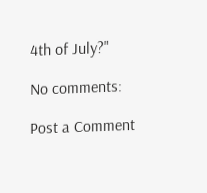4th of July?"

No comments:

Post a Comment